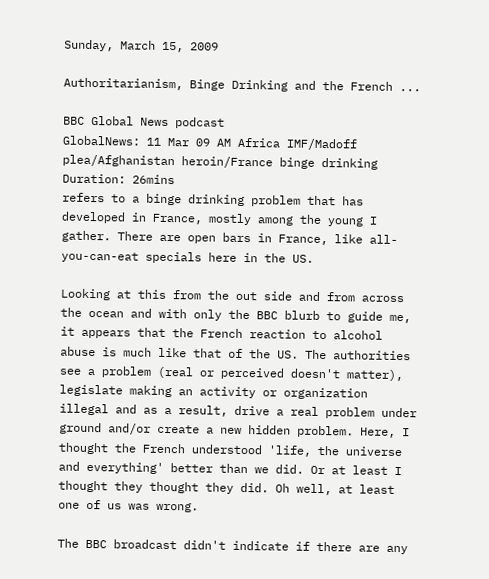Sunday, March 15, 2009

Authoritarianism, Binge Drinking and the French ...

BBC Global News podcast
GlobalNews: 11 Mar 09 AM Africa IMF/Madoff plea/Afghanistan heroin/France binge drinking
Duration: 26mins
refers to a binge drinking problem that has developed in France, mostly among the young I gather. There are open bars in France, like all-you-can-eat specials here in the US.

Looking at this from the out side and from across the ocean and with only the BBC blurb to guide me, it appears that the French reaction to alcohol abuse is much like that of the US. The authorities see a problem (real or perceived doesn't matter), legislate making an activity or organization illegal and as a result, drive a real problem under ground and/or create a new hidden problem. Here, I thought the French understood 'life, the universe and everything' better than we did. Or at least I thought they thought they did. Oh well, at least one of us was wrong.

The BBC broadcast didn't indicate if there are any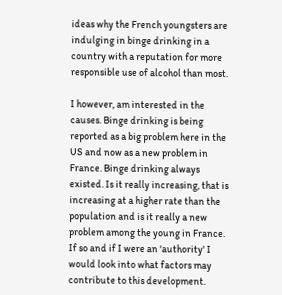ideas why the French youngsters are indulging in binge drinking in a country with a reputation for more responsible use of alcohol than most.

I however, am interested in the causes. Binge drinking is being reported as a big problem here in the US and now as a new problem in France. Binge drinking always existed. Is it really increasing, that is increasing at a higher rate than the population and is it really a new problem among the young in France. If so and if I were an 'authority' I would look into what factors may contribute to this development.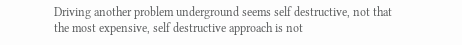Driving another problem underground seems self destructive, not that the most expensive, self destructive approach is not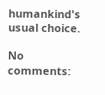humankind's usual choice.

No comments: